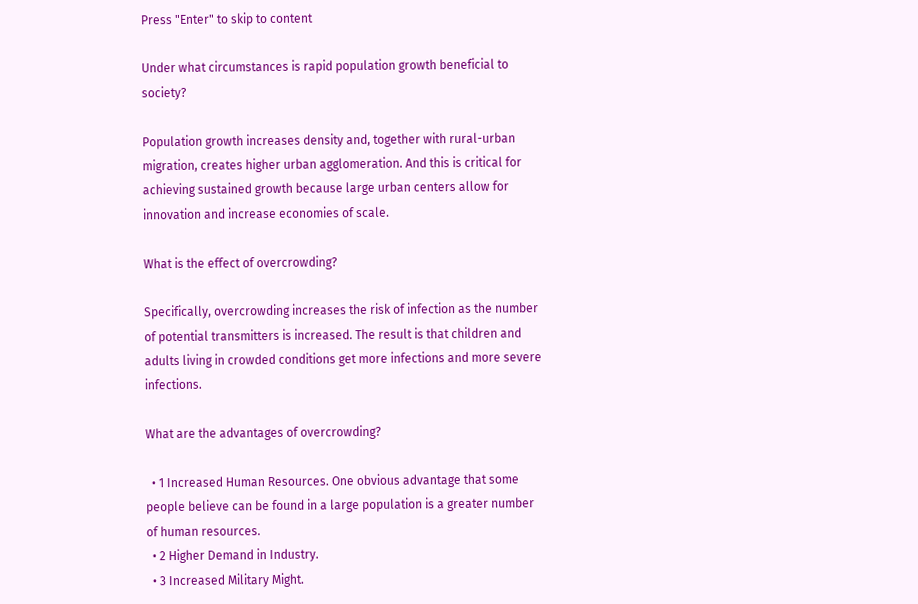Press "Enter" to skip to content

Under what circumstances is rapid population growth beneficial to society?

Population growth increases density and, together with rural-urban migration, creates higher urban agglomeration. And this is critical for achieving sustained growth because large urban centers allow for innovation and increase economies of scale.

What is the effect of overcrowding?

Specifically, overcrowding increases the risk of infection as the number of potential transmitters is increased. The result is that children and adults living in crowded conditions get more infections and more severe infections.

What are the advantages of overcrowding?

  • 1 Increased Human Resources. One obvious advantage that some people believe can be found in a large population is a greater number of human resources.
  • 2 Higher Demand in Industry.
  • 3 Increased Military Might.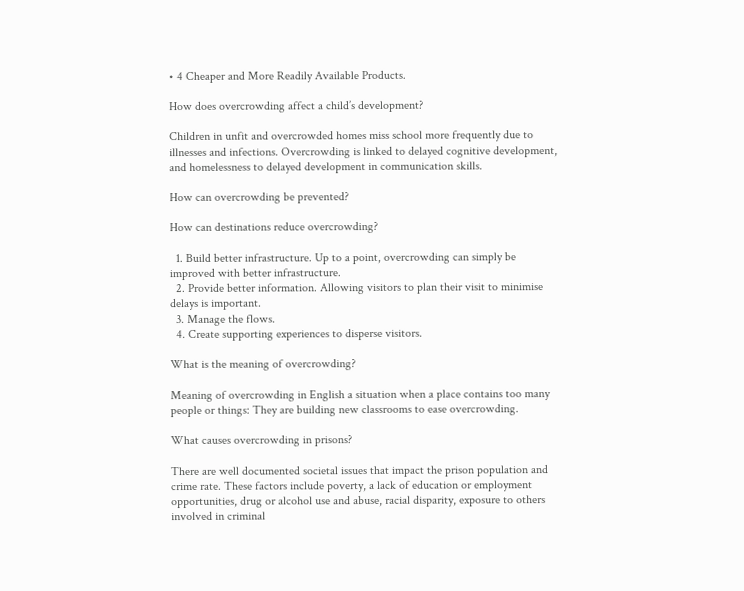• 4 Cheaper and More Readily Available Products.

How does overcrowding affect a child’s development?

Children in unfit and overcrowded homes miss school more frequently due to illnesses and infections. Overcrowding is linked to delayed cognitive development, and homelessness to delayed development in communication skills.

How can overcrowding be prevented?

How can destinations reduce overcrowding?

  1. Build better infrastructure. Up to a point, overcrowding can simply be improved with better infrastructure.
  2. Provide better information. Allowing visitors to plan their visit to minimise delays is important.
  3. Manage the flows.
  4. Create supporting experiences to disperse visitors.

What is the meaning of overcrowding?

Meaning of overcrowding in English a situation when a place contains too many people or things: They are building new classrooms to ease overcrowding.

What causes overcrowding in prisons?

There are well documented societal issues that impact the prison population and crime rate. These factors include poverty, a lack of education or employment opportunities, drug or alcohol use and abuse, racial disparity, exposure to others involved in criminal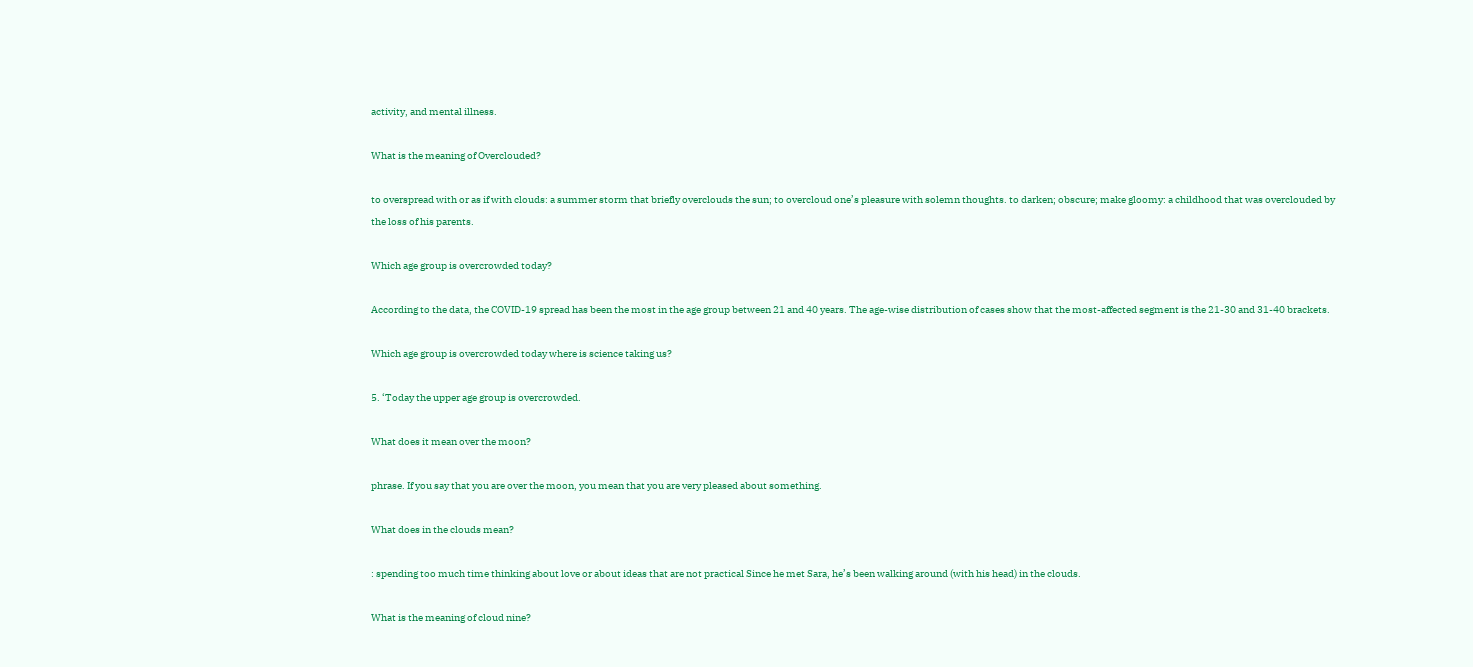activity, and mental illness.

What is the meaning of Overclouded?

to overspread with or as if with clouds: a summer storm that briefly overclouds the sun; to overcloud one’s pleasure with solemn thoughts. to darken; obscure; make gloomy: a childhood that was overclouded by the loss of his parents.

Which age group is overcrowded today?

According to the data, the COVID-19 spread has been the most in the age group between 21 and 40 years. The age-wise distribution of cases show that the most-affected segment is the 21-30 and 31-40 brackets.

Which age group is overcrowded today where is science taking us?

5. ‘Today the upper age group is overcrowded.

What does it mean over the moon?

phrase. If you say that you are over the moon, you mean that you are very pleased about something.

What does in the clouds mean?

: spending too much time thinking about love or about ideas that are not practical Since he met Sara, he’s been walking around (with his head) in the clouds.

What is the meaning of cloud nine?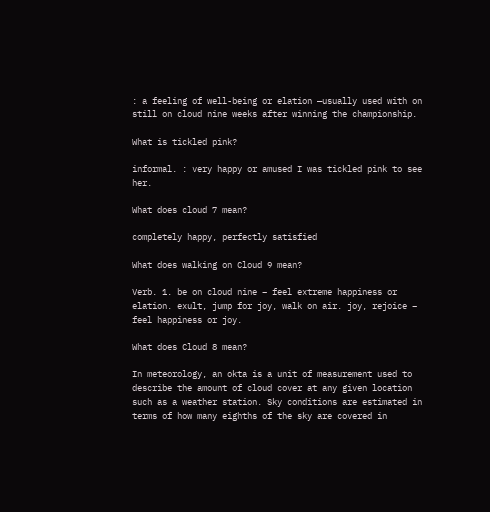: a feeling of well-being or elation —usually used with on still on cloud nine weeks after winning the championship.

What is tickled pink?

informal. : very happy or amused I was tickled pink to see her.

What does cloud 7 mean?

completely happy, perfectly satisfied

What does walking on Cloud 9 mean?

Verb. 1. be on cloud nine – feel extreme happiness or elation. exult, jump for joy, walk on air. joy, rejoice – feel happiness or joy.

What does Cloud 8 mean?

In meteorology, an okta is a unit of measurement used to describe the amount of cloud cover at any given location such as a weather station. Sky conditions are estimated in terms of how many eighths of the sky are covered in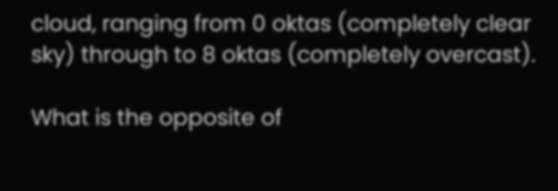cloud, ranging from 0 oktas (completely clear sky) through to 8 oktas (completely overcast).

What is the opposite of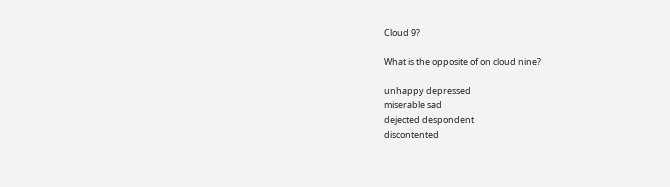Cloud 9?

What is the opposite of on cloud nine?

unhappy depressed
miserable sad
dejected despondent
discontented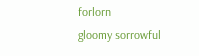forlorn
gloomy sorrowful